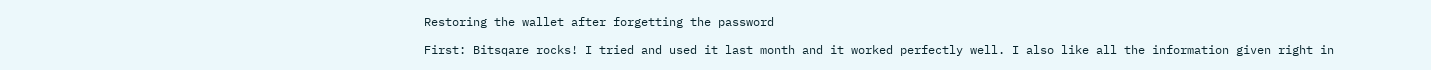Restoring the wallet after forgetting the password

First: Bitsqare rocks! I tried and used it last month and it worked perfectly well. I also like all the information given right in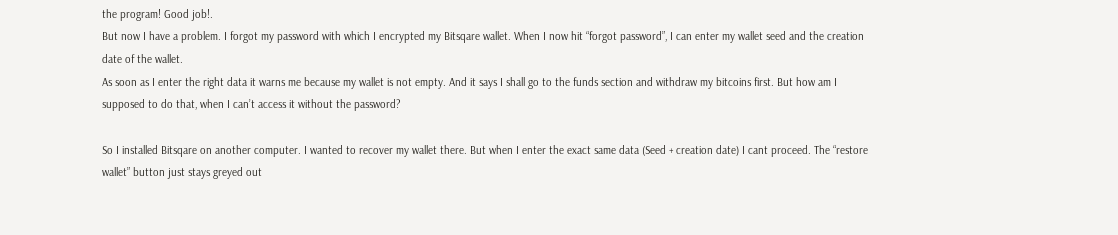the program! Good job!.
But now I have a problem. I forgot my password with which I encrypted my Bitsqare wallet. When I now hit “forgot password”, I can enter my wallet seed and the creation date of the wallet.
As soon as I enter the right data it warns me because my wallet is not empty. And it says I shall go to the funds section and withdraw my bitcoins first. But how am I supposed to do that, when I can’t access it without the password?

So I installed Bitsqare on another computer. I wanted to recover my wallet there. But when I enter the exact same data (Seed + creation date) I cant proceed. The “restore wallet” button just stays greyed out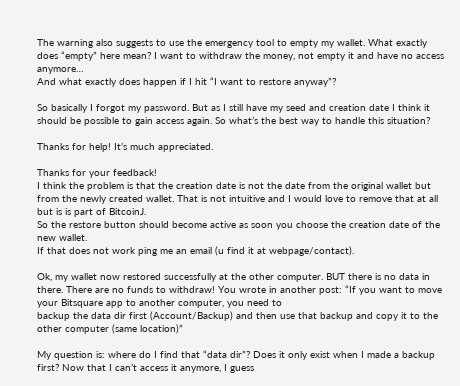The warning also suggests to use the emergency tool to empty my wallet. What exactly does “empty” here mean? I want to withdraw the money, not empty it and have no access anymore…
And what exactly does happen if I hit “I want to restore anyway”?

So basically I forgot my password. But as I still have my seed and creation date I think it should be possible to gain access again. So what’s the best way to handle this situation?

Thanks for help! It’s much appreciated.

Thanks for your feedback!
I think the problem is that the creation date is not the date from the original wallet but from the newly created wallet. That is not intuitive and I would love to remove that at all but is is part of BitcoinJ.
So the restore button should become active as soon you choose the creation date of the new wallet.
If that does not work ping me an email (u find it at webpage/contact).

Ok, my wallet now restored successfully at the other computer. BUT there is no data in there. There are no funds to withdraw! You wrote in another post: “If you want to move your Bitsquare app to another computer, you need to
backup the data dir first (Account/Backup) and then use that backup and copy it to the other computer (same location)”

My question is: where do I find that “data dir”? Does it only exist when I made a backup first? Now that I can’t access it anymore, I guess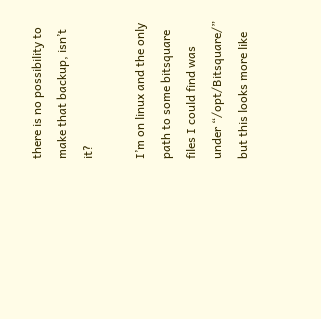there is no possibility to make that backup, isn’t it?

I’m on linux and the only path to some bitsquare files I could find was under “/opt/Bitsquare/” but this looks more like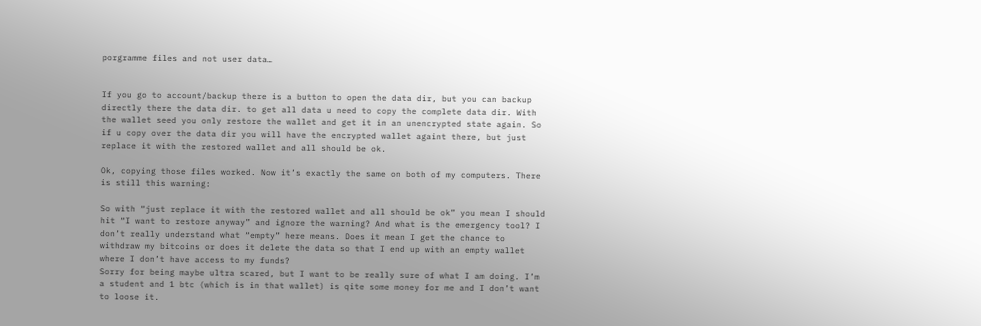porgramme files and not user data…


If you go to account/backup there is a button to open the data dir, but you can backup directly there the data dir. to get all data u need to copy the complete data dir. With the wallet seed you only restore the wallet and get it in an unencrypted state again. So if u copy over the data dir you will have the encrypted wallet againt there, but just replace it with the restored wallet and all should be ok.

Ok, copying those files worked. Now it’s exactly the same on both of my computers. There is still this warning:

So with “just replace it with the restored wallet and all should be ok” you mean I should hit “I want to restore anyway” and ignore the warning? And what is the emergency tool? I don’t really understand what “empty” here means. Does it mean I get the chance to withdraw my bitcoins or does it delete the data so that I end up with an empty wallet where I don’t have access to my funds?
Sorry for being maybe ultra scared, but I want to be really sure of what I am doing. I’m a student and 1 btc (which is in that wallet) is qite some money for me and I don’t want to loose it.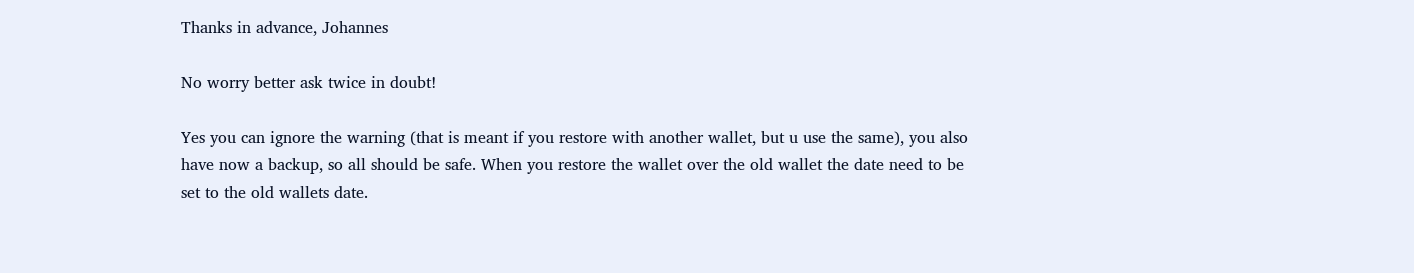Thanks in advance, Johannes

No worry better ask twice in doubt!

Yes you can ignore the warning (that is meant if you restore with another wallet, but u use the same), you also have now a backup, so all should be safe. When you restore the wallet over the old wallet the date need to be set to the old wallets date.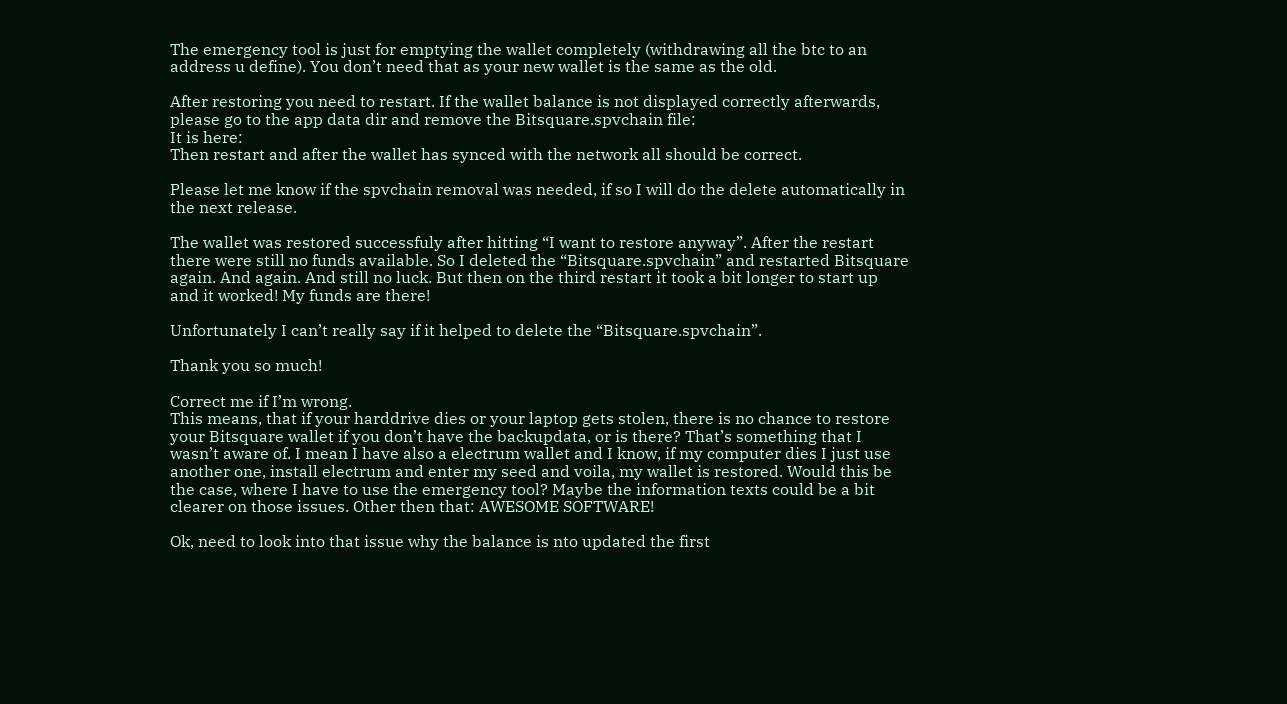The emergency tool is just for emptying the wallet completely (withdrawing all the btc to an address u define). You don’t need that as your new wallet is the same as the old.

After restoring you need to restart. If the wallet balance is not displayed correctly afterwards, please go to the app data dir and remove the Bitsquare.spvchain file:
It is here:
Then restart and after the wallet has synced with the network all should be correct.

Please let me know if the spvchain removal was needed, if so I will do the delete automatically in the next release.

The wallet was restored successfuly after hitting “I want to restore anyway”. After the restart there were still no funds available. So I deleted the “Bitsquare.spvchain” and restarted Bitsquare again. And again. And still no luck. But then on the third restart it took a bit longer to start up and it worked! My funds are there!

Unfortunately I can’t really say if it helped to delete the “Bitsquare.spvchain”.

Thank you so much!

Correct me if I’m wrong.
This means, that if your harddrive dies or your laptop gets stolen, there is no chance to restore your Bitsquare wallet if you don’t have the backupdata, or is there? That’s something that I wasn’t aware of. I mean I have also a electrum wallet and I know, if my computer dies I just use another one, install electrum and enter my seed and voila, my wallet is restored. Would this be the case, where I have to use the emergency tool? Maybe the information texts could be a bit clearer on those issues. Other then that: AWESOME SOFTWARE!

Ok, need to look into that issue why the balance is nto updated the first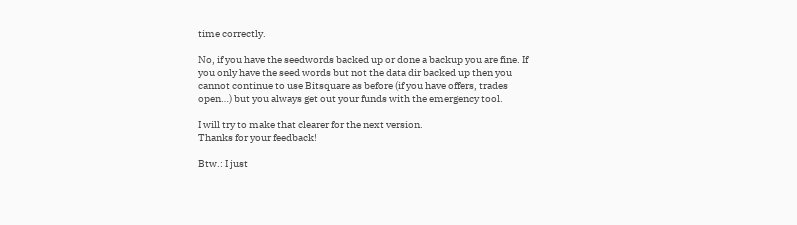time correctly.

No, if you have the seedwords backed up or done a backup you are fine. If you only have the seed words but not the data dir backed up then you cannot continue to use Bitsquare as before (if you have offers, trades open…) but you always get out your funds with the emergency tool.

I will try to make that clearer for the next version.
Thanks for your feedback!

Btw.: I just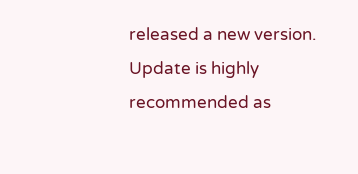released a new version. Update is highly recommended as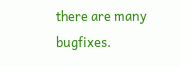there are many bugfixes.